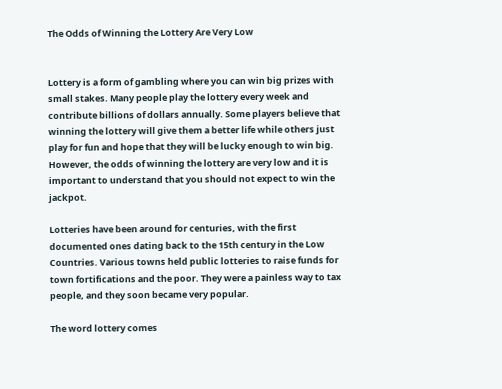The Odds of Winning the Lottery Are Very Low


Lottery is a form of gambling where you can win big prizes with small stakes. Many people play the lottery every week and contribute billions of dollars annually. Some players believe that winning the lottery will give them a better life while others just play for fun and hope that they will be lucky enough to win big. However, the odds of winning the lottery are very low and it is important to understand that you should not expect to win the jackpot.

Lotteries have been around for centuries, with the first documented ones dating back to the 15th century in the Low Countries. Various towns held public lotteries to raise funds for town fortifications and the poor. They were a painless way to tax people, and they soon became very popular.

The word lottery comes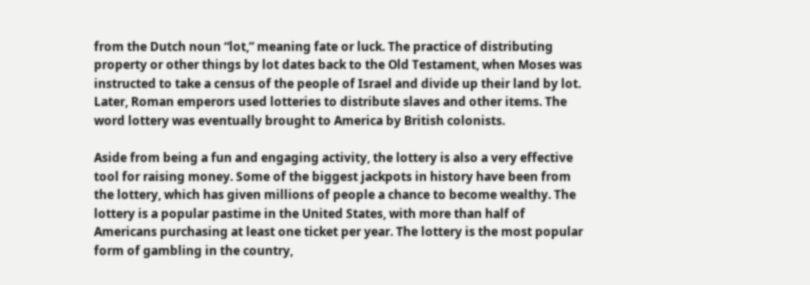from the Dutch noun “lot,” meaning fate or luck. The practice of distributing property or other things by lot dates back to the Old Testament, when Moses was instructed to take a census of the people of Israel and divide up their land by lot. Later, Roman emperors used lotteries to distribute slaves and other items. The word lottery was eventually brought to America by British colonists.

Aside from being a fun and engaging activity, the lottery is also a very effective tool for raising money. Some of the biggest jackpots in history have been from the lottery, which has given millions of people a chance to become wealthy. The lottery is a popular pastime in the United States, with more than half of Americans purchasing at least one ticket per year. The lottery is the most popular form of gambling in the country,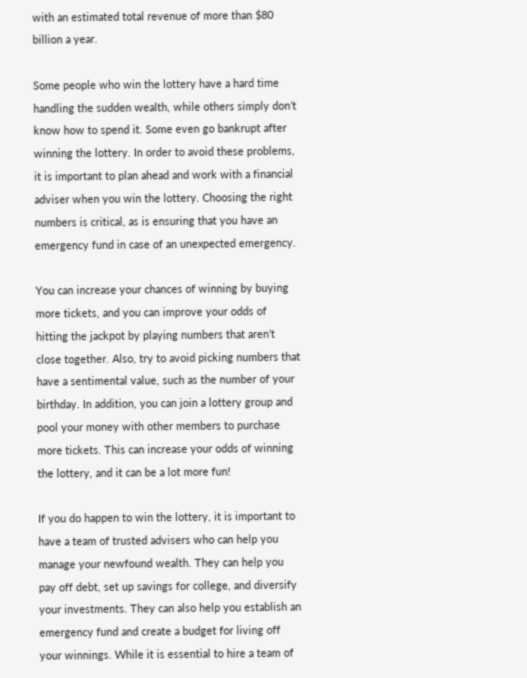with an estimated total revenue of more than $80 billion a year.

Some people who win the lottery have a hard time handling the sudden wealth, while others simply don’t know how to spend it. Some even go bankrupt after winning the lottery. In order to avoid these problems, it is important to plan ahead and work with a financial adviser when you win the lottery. Choosing the right numbers is critical, as is ensuring that you have an emergency fund in case of an unexpected emergency.

You can increase your chances of winning by buying more tickets, and you can improve your odds of hitting the jackpot by playing numbers that aren’t close together. Also, try to avoid picking numbers that have a sentimental value, such as the number of your birthday. In addition, you can join a lottery group and pool your money with other members to purchase more tickets. This can increase your odds of winning the lottery, and it can be a lot more fun!

If you do happen to win the lottery, it is important to have a team of trusted advisers who can help you manage your newfound wealth. They can help you pay off debt, set up savings for college, and diversify your investments. They can also help you establish an emergency fund and create a budget for living off your winnings. While it is essential to hire a team of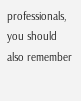professionals, you should also remember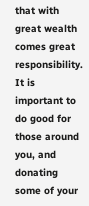that with great wealth comes great responsibility. It is important to do good for those around you, and donating some of your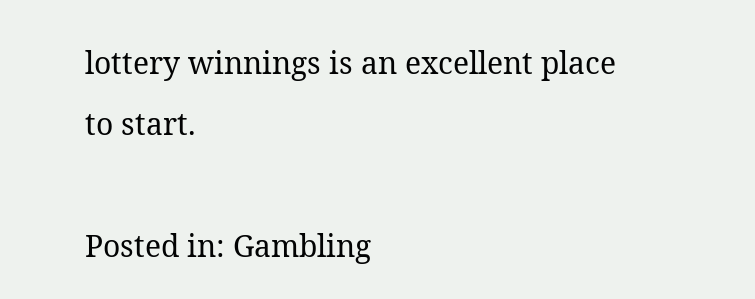lottery winnings is an excellent place to start.

Posted in: Gambling